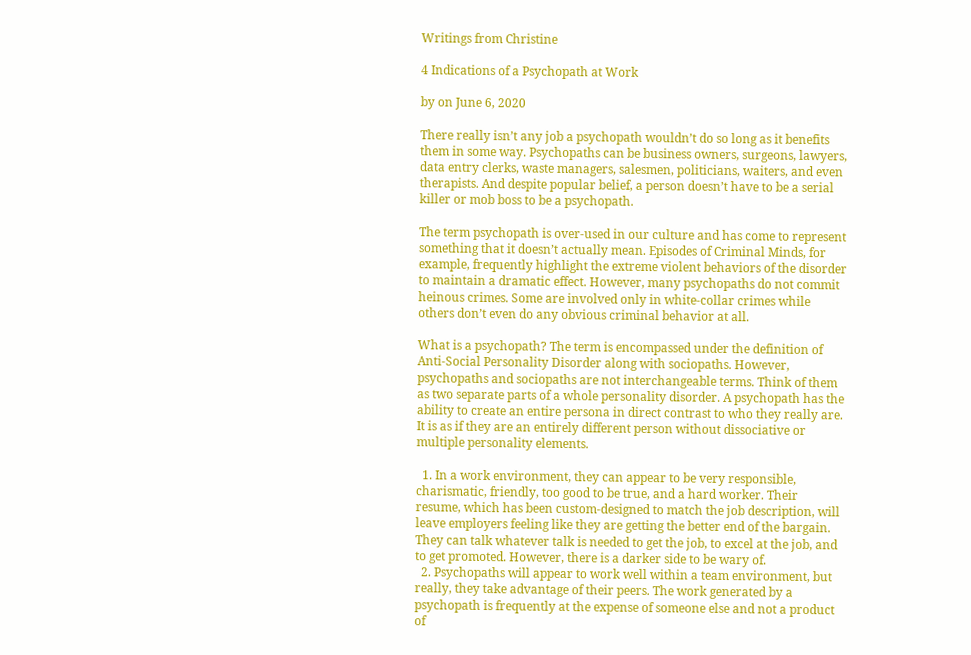Writings from Christine

4 Indications of a Psychopath at Work

by on June 6, 2020

There really isn’t any job a psychopath wouldn’t do so long as it benefits them in some way. Psychopaths can be business owners, surgeons, lawyers, data entry clerks, waste managers, salesmen, politicians, waiters, and even therapists. And despite popular belief, a person doesn’t have to be a serial killer or mob boss to be a psychopath.

The term psychopath is over-used in our culture and has come to represent something that it doesn’t actually mean. Episodes of Criminal Minds, for example, frequently highlight the extreme violent behaviors of the disorder to maintain a dramatic effect. However, many psychopaths do not commit heinous crimes. Some are involved only in white-collar crimes while others don’t even do any obvious criminal behavior at all.

What is a psychopath? The term is encompassed under the definition of Anti-Social Personality Disorder along with sociopaths. However, psychopaths and sociopaths are not interchangeable terms. Think of them as two separate parts of a whole personality disorder. A psychopath has the ability to create an entire persona in direct contrast to who they really are. It is as if they are an entirely different person without dissociative or multiple personality elements.

  1. In a work environment, they can appear to be very responsible, charismatic, friendly, too good to be true, and a hard worker. Their resume, which has been custom-designed to match the job description, will leave employers feeling like they are getting the better end of the bargain. They can talk whatever talk is needed to get the job, to excel at the job, and to get promoted. However, there is a darker side to be wary of.
  2. Psychopaths will appear to work well within a team environment, but really, they take advantage of their peers. The work generated by a psychopath is frequently at the expense of someone else and not a product of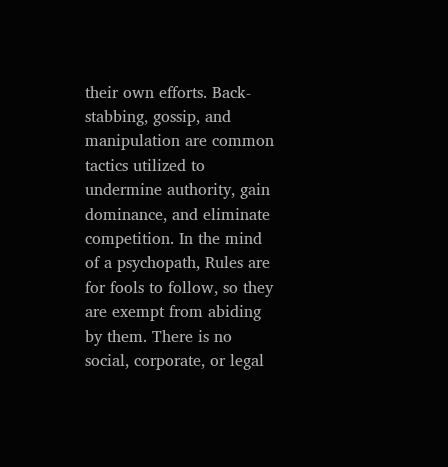their own efforts. Back-stabbing, gossip, and manipulation are common tactics utilized to undermine authority, gain dominance, and eliminate competition. In the mind of a psychopath, Rules are for fools to follow, so they are exempt from abiding by them. There is no social, corporate, or legal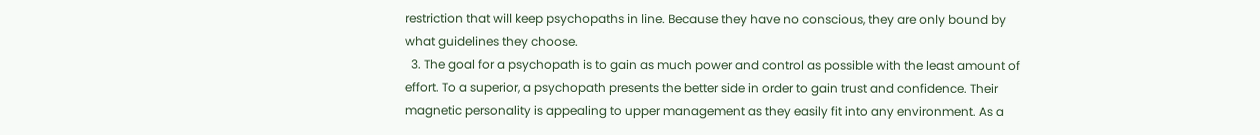restriction that will keep psychopaths in line. Because they have no conscious, they are only bound by what guidelines they choose.
  3. The goal for a psychopath is to gain as much power and control as possible with the least amount of effort. To a superior, a psychopath presents the better side in order to gain trust and confidence. Their magnetic personality is appealing to upper management as they easily fit into any environment. As a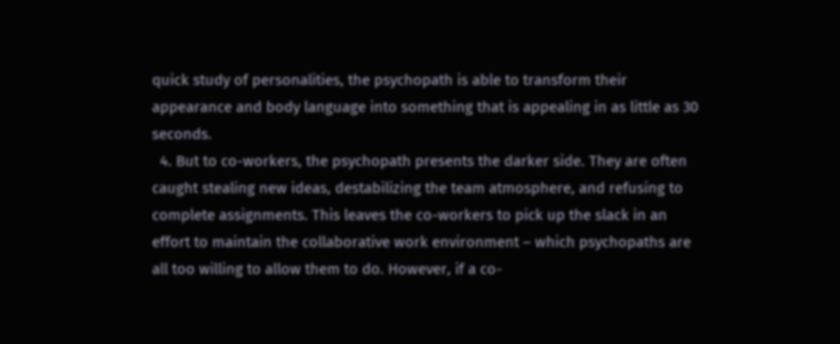quick study of personalities, the psychopath is able to transform their appearance and body language into something that is appealing in as little as 30 seconds.
  4. But to co-workers, the psychopath presents the darker side. They are often caught stealing new ideas, destabilizing the team atmosphere, and refusing to complete assignments. This leaves the co-workers to pick up the slack in an effort to maintain the collaborative work environment – which psychopaths are all too willing to allow them to do. However, if a co-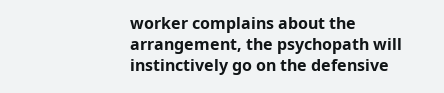worker complains about the arrangement, the psychopath will instinctively go on the defensive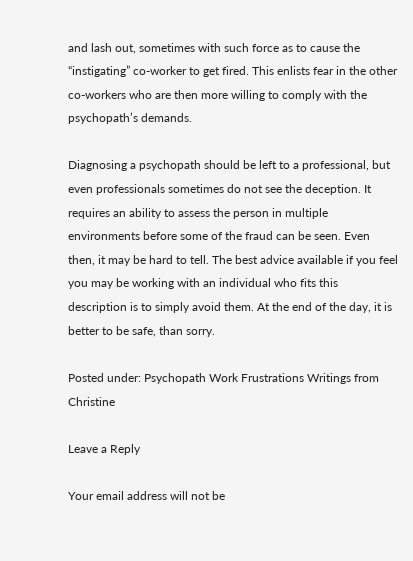and lash out, sometimes with such force as to cause the “instigating” co-worker to get fired. This enlists fear in the other co-workers who are then more willing to comply with the psychopath’s demands.

Diagnosing a psychopath should be left to a professional, but even professionals sometimes do not see the deception. It requires an ability to assess the person in multiple environments before some of the fraud can be seen. Even then, it may be hard to tell. The best advice available if you feel you may be working with an individual who fits this description is to simply avoid them. At the end of the day, it is better to be safe, than sorry.

Posted under: Psychopath Work Frustrations Writings from Christine

Leave a Reply

Your email address will not be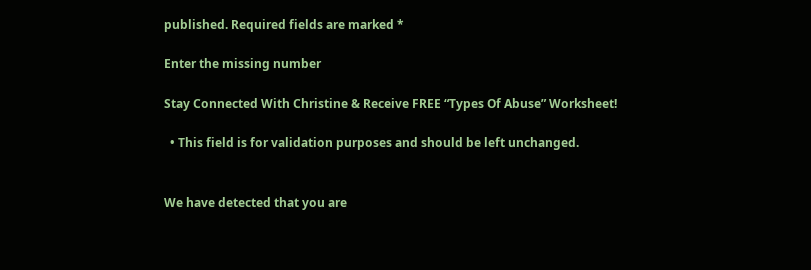published. Required fields are marked *

Enter the missing number

Stay Connected With Christine & Receive FREE “Types Of Abuse” Worksheet!

  • This field is for validation purposes and should be left unchanged.


We have detected that you are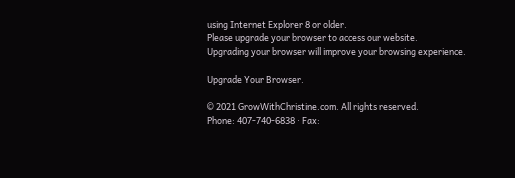using Internet Explorer 8 or older.
Please upgrade your browser to access our website.
Upgrading your browser will improve your browsing experience.

Upgrade Your Browser.

© 2021 GrowWithChristine.com. All rights reserved.
Phone: 407-740-6838 · Fax: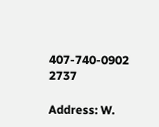407-740-0902 2737

Address: W.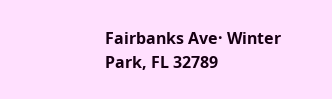Fairbanks Ave· Winter Park, FL 32789